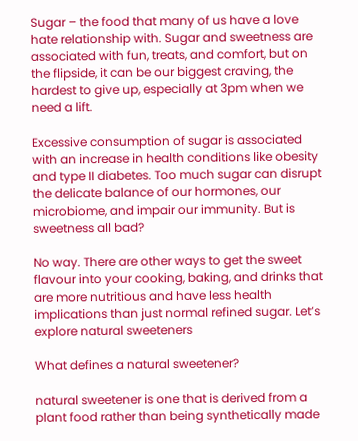Sugar – the food that many of us have a love hate relationship with. Sugar and sweetness are associated with fun, treats, and comfort, but on the flipside, it can be our biggest craving, the hardest to give up, especially at 3pm when we need a lift.

Excessive consumption of sugar is associated with an increase in health conditions like obesity and type II diabetes. Too much sugar can disrupt the delicate balance of our hormones, our microbiome, and impair our immunity. But is sweetness all bad?

No way. There are other ways to get the sweet flavour into your cooking, baking, and drinks that are more nutritious and have less health implications than just normal refined sugar. Let’s explore natural sweeteners

What defines a natural sweetener?

natural sweetener is one that is derived from a plant food rather than being synthetically made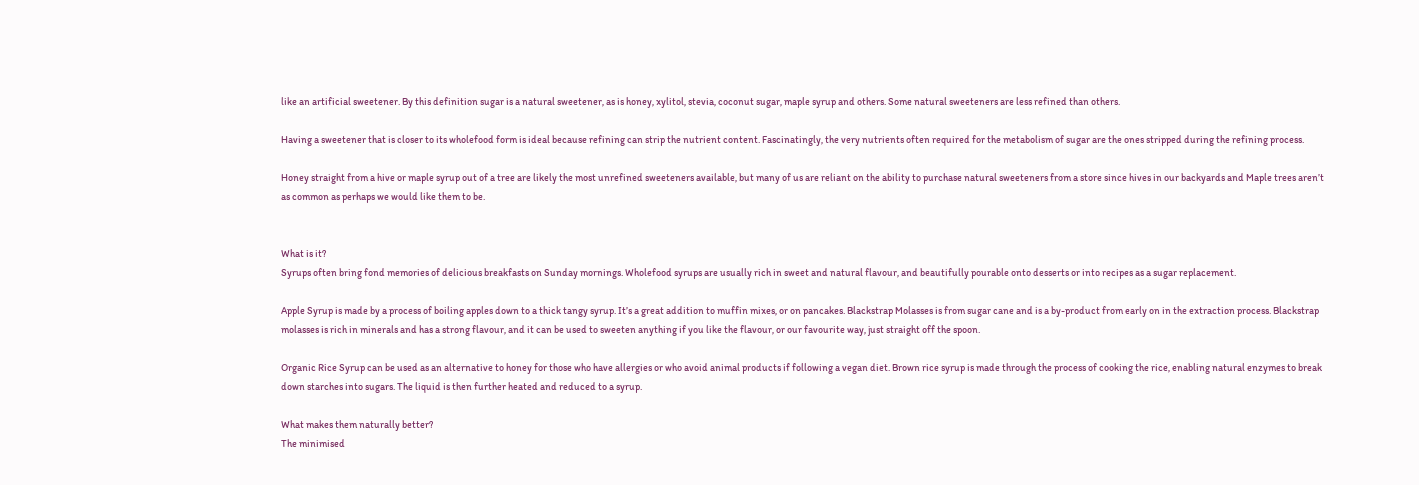like an artificial sweetener. By this definition sugar is a natural sweetener, as is honey, xylitol, stevia, coconut sugar, maple syrup and others. Some natural sweeteners are less refined than others.

Having a sweetener that is closer to its wholefood form is ideal because refining can strip the nutrient content. Fascinatingly, the very nutrients often required for the metabolism of sugar are the ones stripped during the refining process.

Honey straight from a hive or maple syrup out of a tree are likely the most unrefined sweeteners available, but many of us are reliant on the ability to purchase natural sweeteners from a store since hives in our backyards and Maple trees aren’t as common as perhaps we would like them to be.


What is it?
Syrups often bring fond memories of delicious breakfasts on Sunday mornings. Wholefood syrups are usually rich in sweet and natural flavour, and beautifully pourable onto desserts or into recipes as a sugar replacement.

Apple Syrup is made by a process of boiling apples down to a thick tangy syrup. It’s a great addition to muffin mixes, or on pancakes. Blackstrap Molasses is from sugar cane and is a by-product from early on in the extraction process. Blackstrap molasses is rich in minerals and has a strong flavour, and it can be used to sweeten anything if you like the flavour, or our favourite way, just straight off the spoon.

Organic Rice Syrup can be used as an alternative to honey for those who have allergies or who avoid animal products if following a vegan diet. Brown rice syrup is made through the process of cooking the rice, enabling natural enzymes to break down starches into sugars. The liquid is then further heated and reduced to a syrup.

What makes them naturally better?
The minimised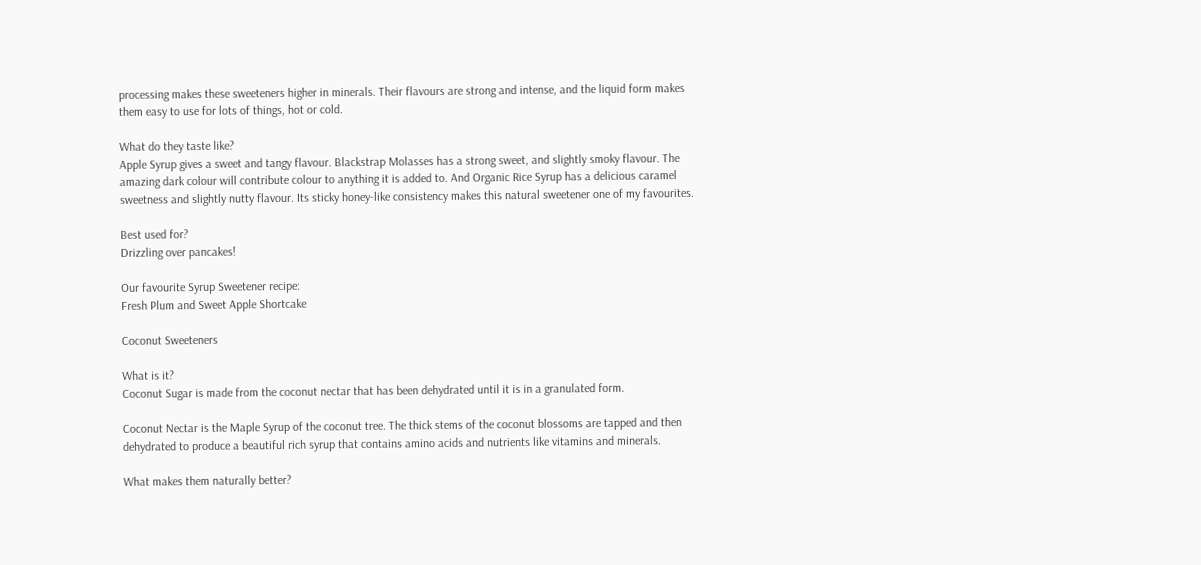processing makes these sweeteners higher in minerals. Their flavours are strong and intense, and the liquid form makes them easy to use for lots of things, hot or cold.

What do they taste like?
Apple Syrup gives a sweet and tangy flavour. Blackstrap Molasses has a strong sweet, and slightly smoky flavour. The amazing dark colour will contribute colour to anything it is added to. And Organic Rice Syrup has a delicious caramel sweetness and slightly nutty flavour. Its sticky honey-like consistency makes this natural sweetener one of my favourites.

Best used for?
Drizzling over pancakes!

Our favourite Syrup Sweetener recipe:
Fresh Plum and Sweet Apple Shortcake

Coconut Sweeteners

What is it?
Coconut Sugar is made from the coconut nectar that has been dehydrated until it is in a granulated form.

Coconut Nectar is the Maple Syrup of the coconut tree. The thick stems of the coconut blossoms are tapped and then dehydrated to produce a beautiful rich syrup that contains amino acids and nutrients like vitamins and minerals.

What makes them naturally better?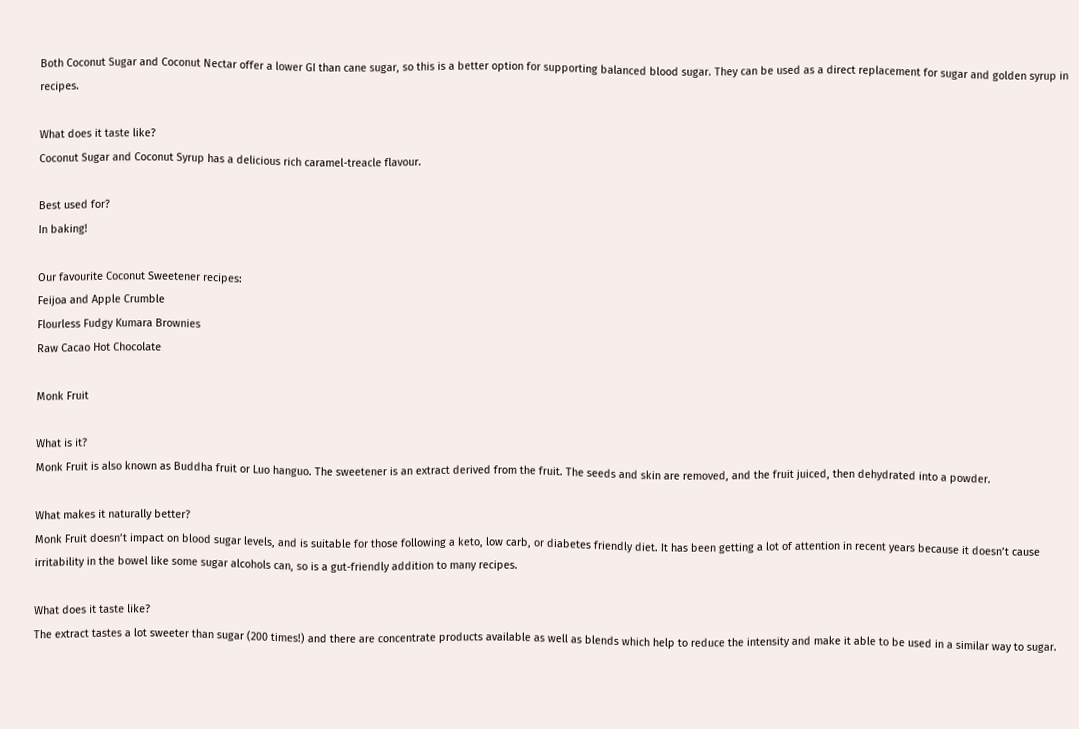Both Coconut Sugar and Coconut Nectar offer a lower GI than cane sugar, so this is a better option for supporting balanced blood sugar. They can be used as a direct replacement for sugar and golden syrup in recipes.

What does it taste like?
Coconut Sugar and Coconut Syrup has a delicious rich caramel-treacle flavour.

Best used for?
In baking!

Our favourite Coconut Sweetener recipes:
Feijoa and Apple Crumble
Flourless Fudgy Kumara Brownies
Raw Cacao Hot Chocolate

Monk Fruit

What is it?
Monk Fruit is also known as Buddha fruit or Luo hanguo. The sweetener is an extract derived from the fruit. The seeds and skin are removed, and the fruit juiced, then dehydrated into a powder.

What makes it naturally better?
Monk Fruit doesn’t impact on blood sugar levels, and is suitable for those following a keto, low carb, or diabetes friendly diet. It has been getting a lot of attention in recent years because it doesn’t cause irritability in the bowel like some sugar alcohols can, so is a gut-friendly addition to many recipes.

What does it taste like?
The extract tastes a lot sweeter than sugar (200 times!) and there are concentrate products available as well as blends which help to reduce the intensity and make it able to be used in a similar way to sugar.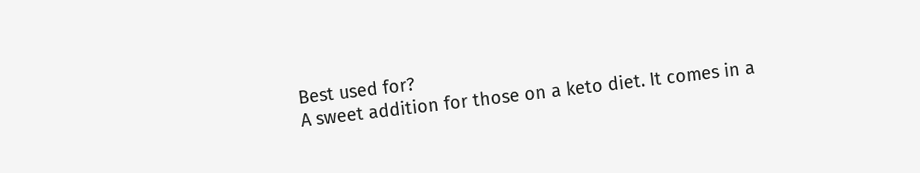Best used for?
A sweet addition for those on a keto diet. It comes in a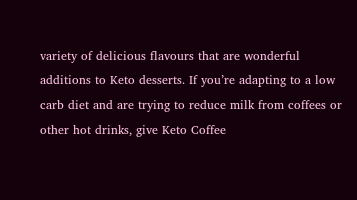variety of delicious flavours that are wonderful additions to Keto desserts. If you’re adapting to a low carb diet and are trying to reduce milk from coffees or other hot drinks, give Keto Coffee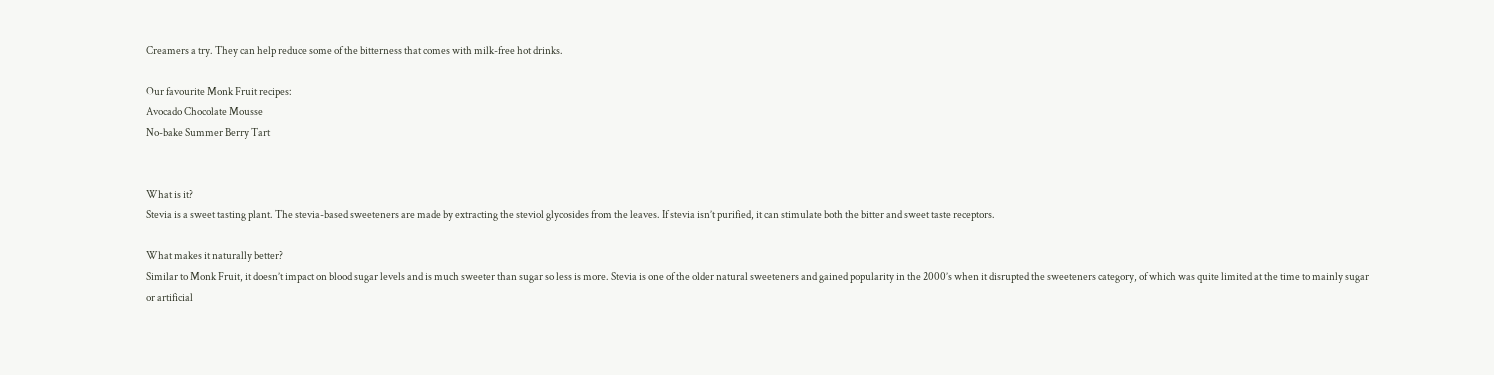Creamers a try. They can help reduce some of the bitterness that comes with milk-free hot drinks.

Our favourite Monk Fruit recipes:
Avocado Chocolate Mousse
No-bake Summer Berry Tart


What is it?
Stevia is a sweet tasting plant. The stevia-based sweeteners are made by extracting the steviol glycosides from the leaves. If stevia isn’t purified, it can stimulate both the bitter and sweet taste receptors.

What makes it naturally better?
Similar to Monk Fruit, it doesn’t impact on blood sugar levels and is much sweeter than sugar so less is more. Stevia is one of the older natural sweeteners and gained popularity in the 2000’s when it disrupted the sweeteners category, of which was quite limited at the time to mainly sugar or artificial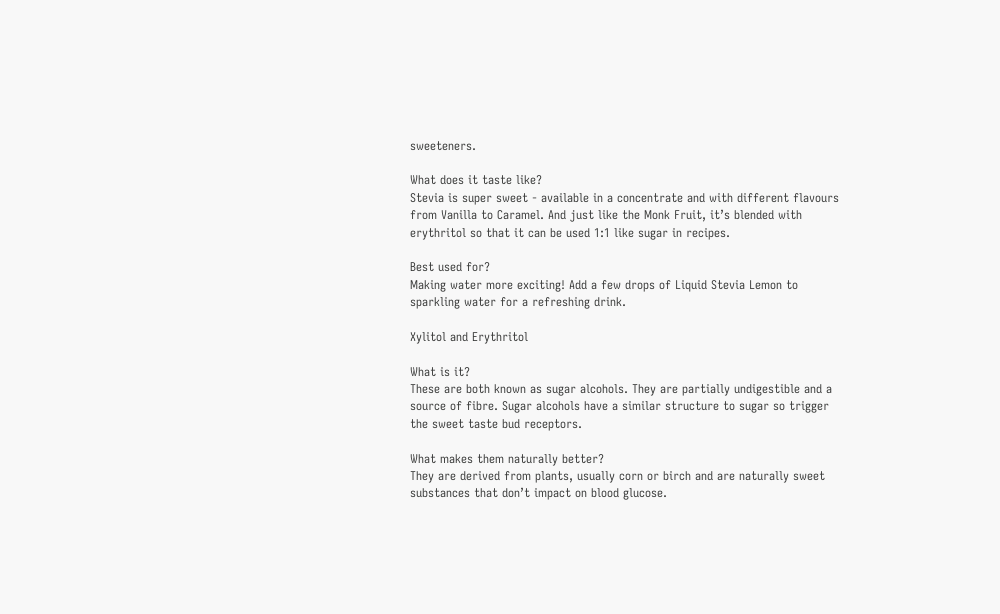sweeteners.

What does it taste like?
Stevia is super sweet - available in a concentrate and with different flavours from Vanilla to Caramel. And just like the Monk Fruit, it’s blended with erythritol so that it can be used 1:1 like sugar in recipes.

Best used for?
Making water more exciting! Add a few drops of Liquid Stevia Lemon to sparkling water for a refreshing drink.

Xylitol and Erythritol

What is it?
These are both known as sugar alcohols. They are partially undigestible and a source of fibre. Sugar alcohols have a similar structure to sugar so trigger the sweet taste bud receptors.

What makes them naturally better?
They are derived from plants, usually corn or birch and are naturally sweet substances that don’t impact on blood glucose.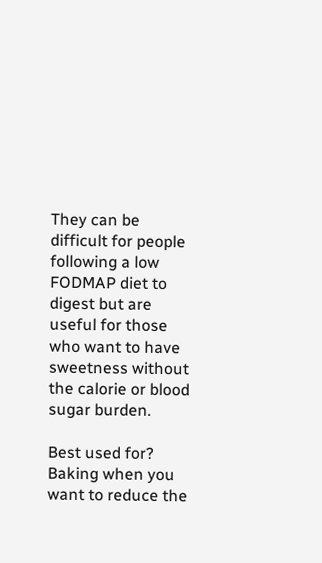They can be difficult for people following a low FODMAP diet to digest but are useful for those who want to have sweetness without the calorie or blood sugar burden.

Best used for?
Baking when you want to reduce the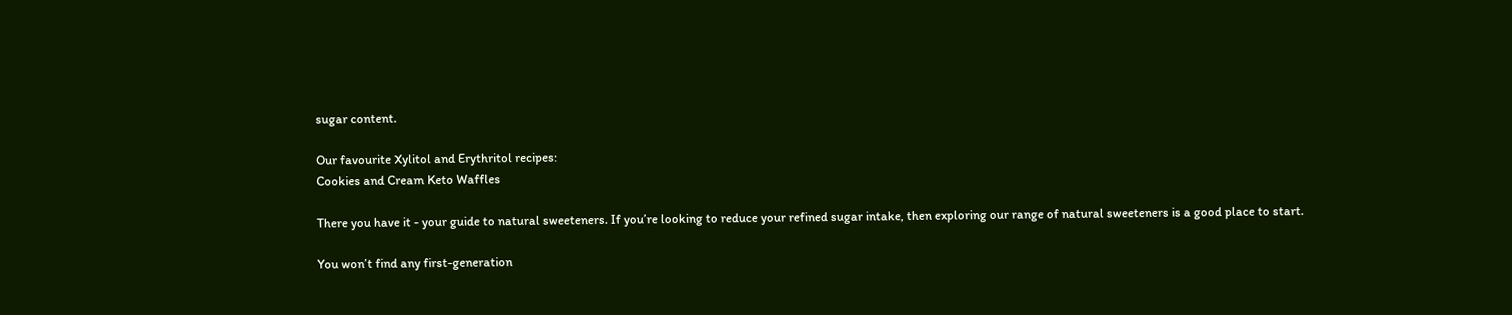sugar content.

Our favourite Xylitol and Erythritol recipes:
Cookies and Cream Keto Waffles

There you have it - your guide to natural sweeteners. If you’re looking to reduce your refined sugar intake, then exploring our range of natural sweeteners is a good place to start.

You won’t find any first-generation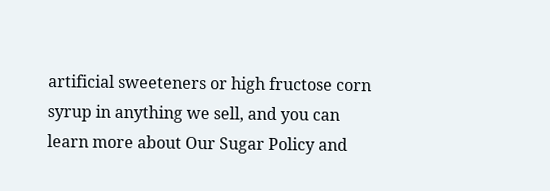artificial sweeteners or high fructose corn syrup in anything we sell, and you can learn more about Our Sugar Policy and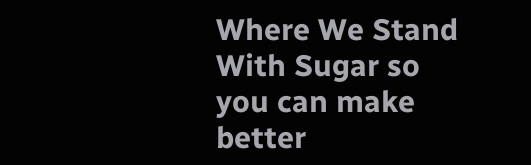Where We Stand With Sugar so you can make better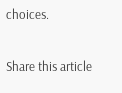choices.

Share this article